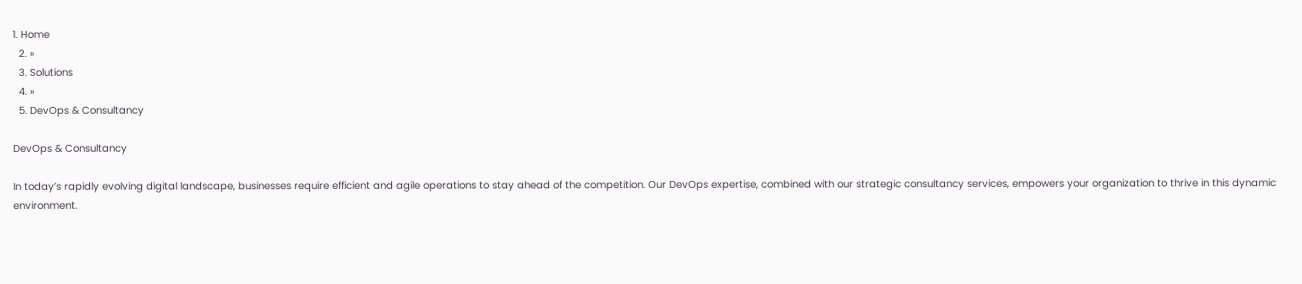1. Home
  2. »
  3. Solutions
  4. »
  5. DevOps & Consultancy

DevOps & Consultancy

In today’s rapidly evolving digital landscape, businesses require efficient and agile operations to stay ahead of the competition. Our DevOps expertise, combined with our strategic consultancy services, empowers your organization to thrive in this dynamic environment.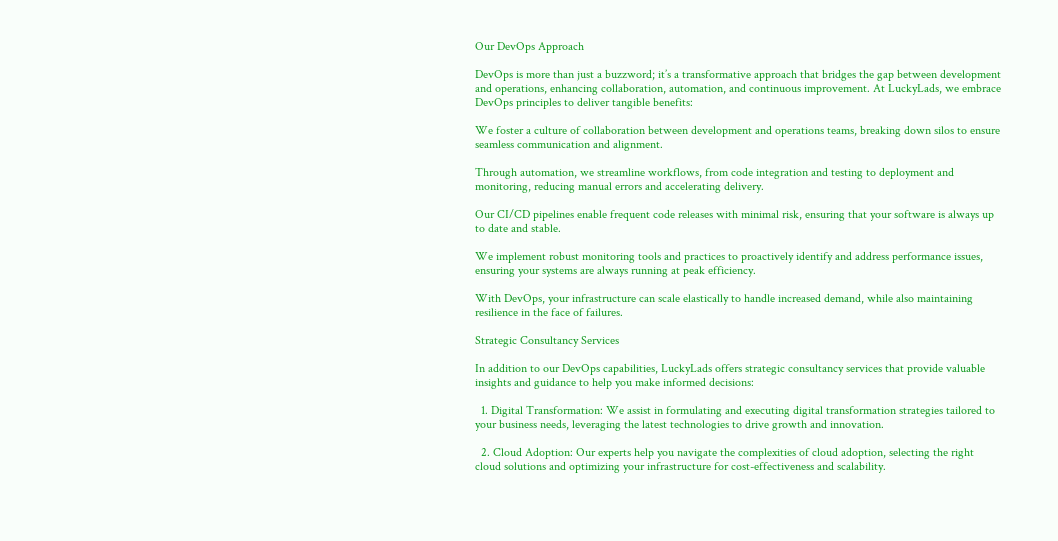Our DevOps Approach

DevOps is more than just a buzzword; it’s a transformative approach that bridges the gap between development and operations, enhancing collaboration, automation, and continuous improvement. At LuckyLads, we embrace DevOps principles to deliver tangible benefits:

We foster a culture of collaboration between development and operations teams, breaking down silos to ensure seamless communication and alignment.

Through automation, we streamline workflows, from code integration and testing to deployment and monitoring, reducing manual errors and accelerating delivery.

Our CI/CD pipelines enable frequent code releases with minimal risk, ensuring that your software is always up to date and stable.

We implement robust monitoring tools and practices to proactively identify and address performance issues, ensuring your systems are always running at peak efficiency.

With DevOps, your infrastructure can scale elastically to handle increased demand, while also maintaining resilience in the face of failures.

Strategic Consultancy Services

In addition to our DevOps capabilities, LuckyLads offers strategic consultancy services that provide valuable insights and guidance to help you make informed decisions:

  1. Digital Transformation: We assist in formulating and executing digital transformation strategies tailored to your business needs, leveraging the latest technologies to drive growth and innovation.

  2. Cloud Adoption: Our experts help you navigate the complexities of cloud adoption, selecting the right cloud solutions and optimizing your infrastructure for cost-effectiveness and scalability.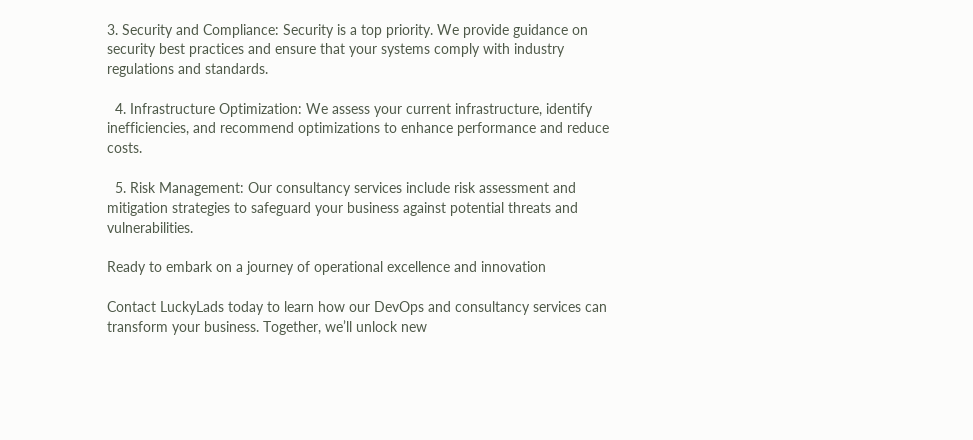3. Security and Compliance: Security is a top priority. We provide guidance on security best practices and ensure that your systems comply with industry regulations and standards.

  4. Infrastructure Optimization: We assess your current infrastructure, identify inefficiencies, and recommend optimizations to enhance performance and reduce costs.

  5. Risk Management: Our consultancy services include risk assessment and mitigation strategies to safeguard your business against potential threats and vulnerabilities.

Ready to embark on a journey of operational excellence and innovation

Contact LuckyLads today to learn how our DevOps and consultancy services can transform your business. Together, we’ll unlock new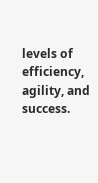levels of efficiency, agility, and success.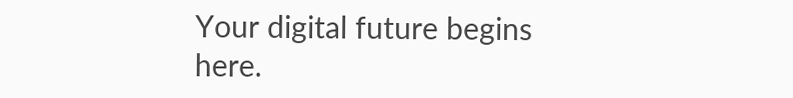Your digital future begins here.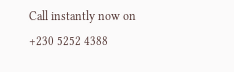Call instantly now on
+230 5252 4388